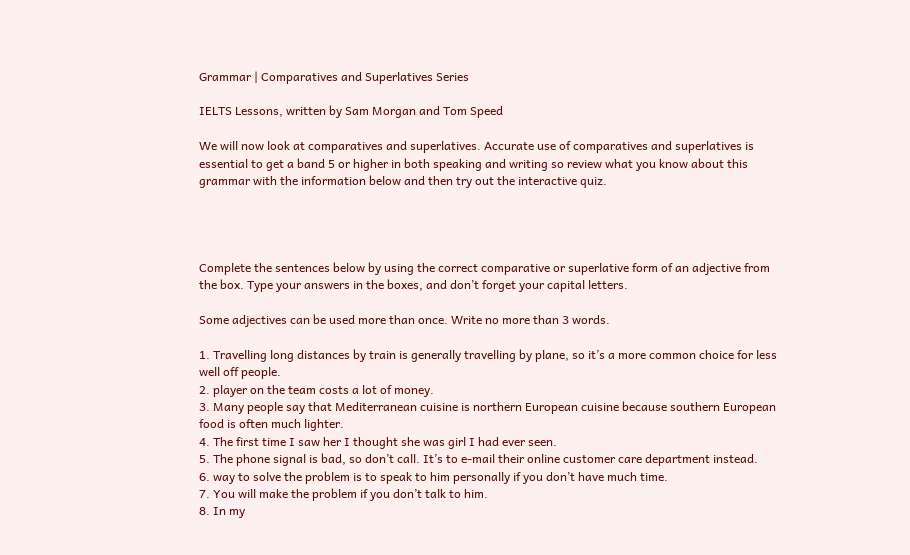Grammar | Comparatives and Superlatives Series

IELTS Lessons, written by Sam Morgan and Tom Speed

We will now look at comparatives and superlatives. Accurate use of comparatives and superlatives is essential to get a band 5 or higher in both speaking and writing so review what you know about this grammar with the information below and then try out the interactive quiz.




Complete the sentences below by using the correct comparative or superlative form of an adjective from the box. Type your answers in the boxes, and don’t forget your capital letters.

Some adjectives can be used more than once. Write no more than 3 words.

1. Travelling long distances by train is generally travelling by plane, so it’s a more common choice for less well off people.
2. player on the team costs a lot of money.
3. Many people say that Mediterranean cuisine is northern European cuisine because southern European food is often much lighter.
4. The first time I saw her I thought she was girl I had ever seen.
5. The phone signal is bad, so don’t call. It’s to e-mail their online customer care department instead.
6. way to solve the problem is to speak to him personally if you don’t have much time.
7. You will make the problem if you don’t talk to him.
8. In my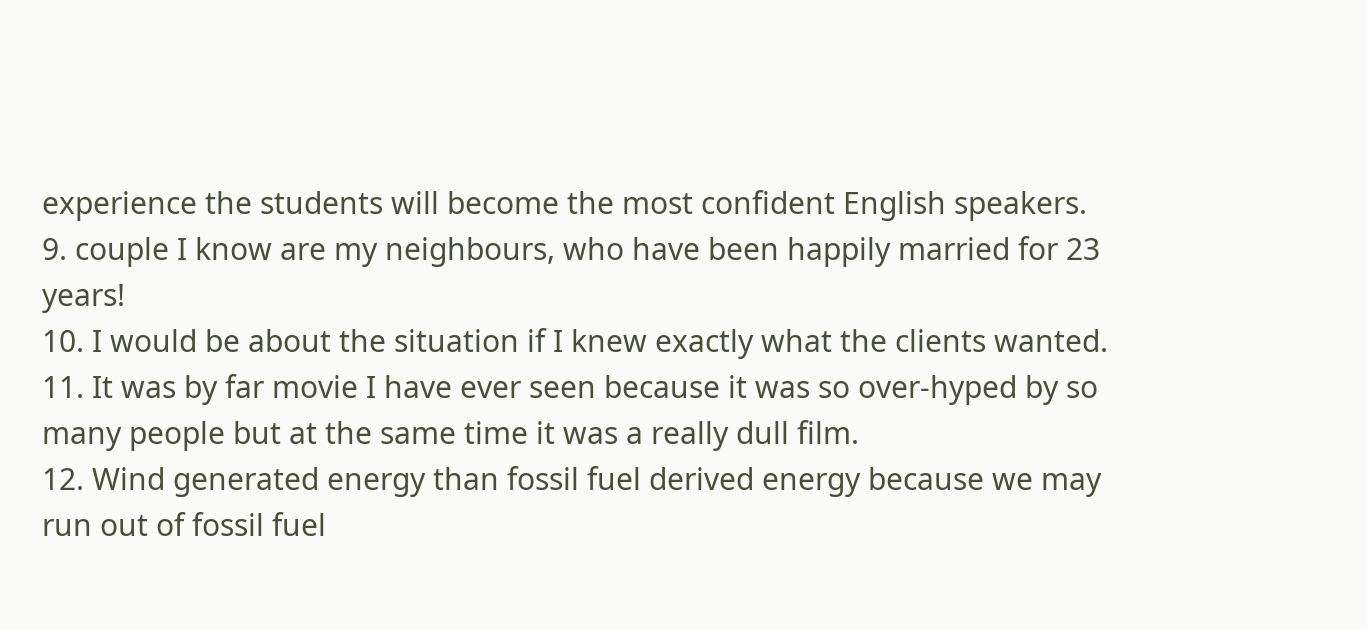experience the students will become the most confident English speakers.
9. couple I know are my neighbours, who have been happily married for 23 years!
10. I would be about the situation if I knew exactly what the clients wanted.
11. It was by far movie I have ever seen because it was so over-hyped by so many people but at the same time it was a really dull film.
12. Wind generated energy than fossil fuel derived energy because we may run out of fossil fuel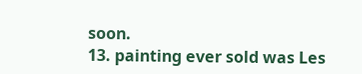soon.
13. painting ever sold was Les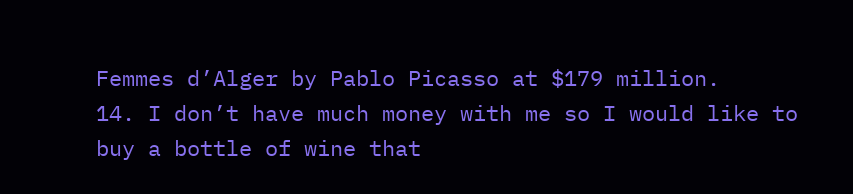Femmes d’Alger by Pablo Picasso at $179 million.
14. I don’t have much money with me so I would like to buy a bottle of wine that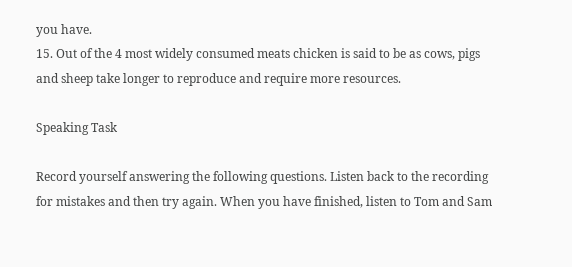you have.
15. Out of the 4 most widely consumed meats chicken is said to be as cows, pigs and sheep take longer to reproduce and require more resources.

Speaking Task

Record yourself answering the following questions. Listen back to the recording for mistakes and then try again. When you have finished, listen to Tom and Sam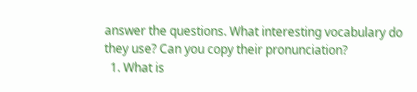answer the questions. What interesting vocabulary do they use? Can you copy their pronunciation?
  1. What is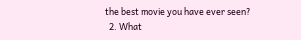the best movie you have ever seen?
  2. What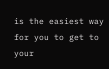is the easiest way for you to get to your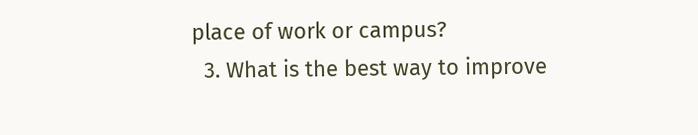place of work or campus?
  3. What is the best way to improve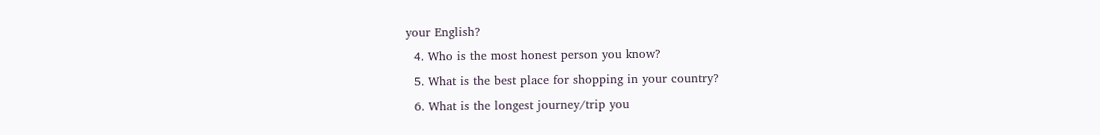your English?
  4. Who is the most honest person you know?
  5. What is the best place for shopping in your country?
  6. What is the longest journey/trip you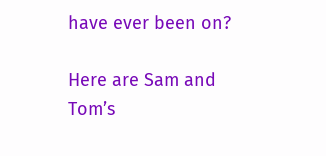have ever been on?

Here are Sam and Tom’s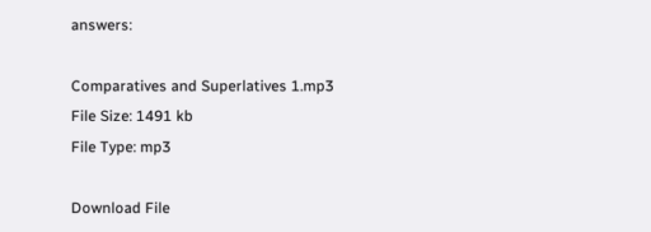answers:

Comparatives and Superlatives 1.mp3
File Size: 1491 kb
File Type: mp3

Download File